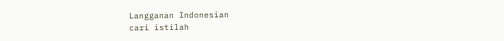Langganan Indonesian
cari istilah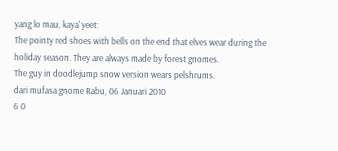yang lo mau, kaya' yeet:
The pointy red shoes with bells on the end that elves wear during the holiday season. They are always made by forest gnomes.
The guy in doodlejump snow version wears pelshrums.
dari mufasa gnome Rabu, 06 Januari 2010
6 0